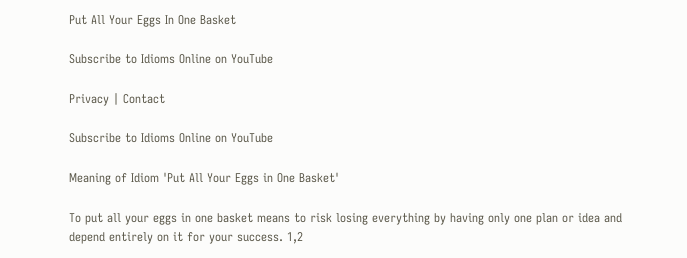Put All Your Eggs In One Basket

Subscribe to Idioms Online on YouTube

Privacy | Contact

Subscribe to Idioms Online on YouTube

Meaning of Idiom 'Put All Your Eggs in One Basket'

To put all your eggs in one basket means to risk losing everything by having only one plan or idea and depend entirely on it for your success. 1,2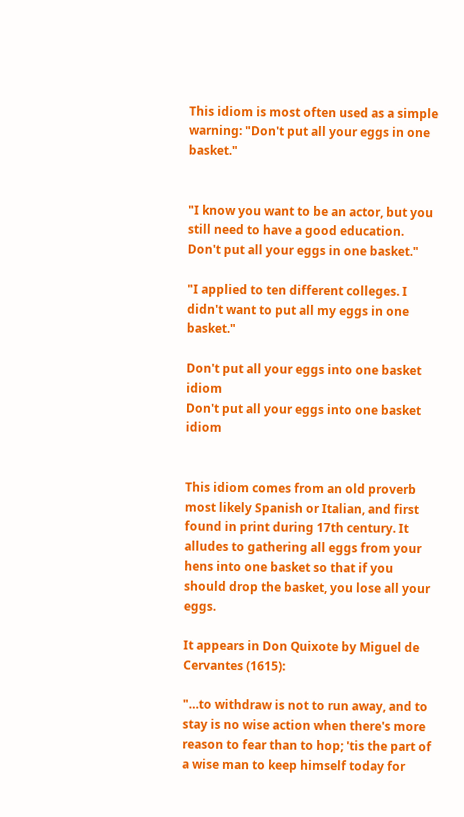This idiom is most often used as a simple warning: "Don't put all your eggs in one basket."


"I know you want to be an actor, but you still need to have a good education. Don't put all your eggs in one basket."

"I applied to ten different colleges. I didn't want to put all my eggs in one basket."

Don't put all your eggs into one basket idiom
Don't put all your eggs into one basket idiom


This idiom comes from an old proverb most likely Spanish or Italian, and first found in print during 17th century. It alludes to gathering all eggs from your hens into one basket so that if you should drop the basket, you lose all your eggs.

It appears in Don Quixote by Miguel de Cervantes (1615):

"…to withdraw is not to run away, and to stay is no wise action when there's more reason to fear than to hop; 'tis the part of a wise man to keep himself today for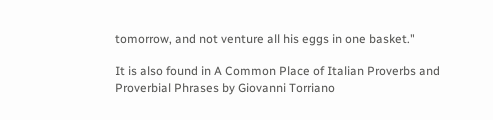tomorrow, and not venture all his eggs in one basket."

It is also found in A Common Place of Italian Proverbs and Proverbial Phrases by Giovanni Torriano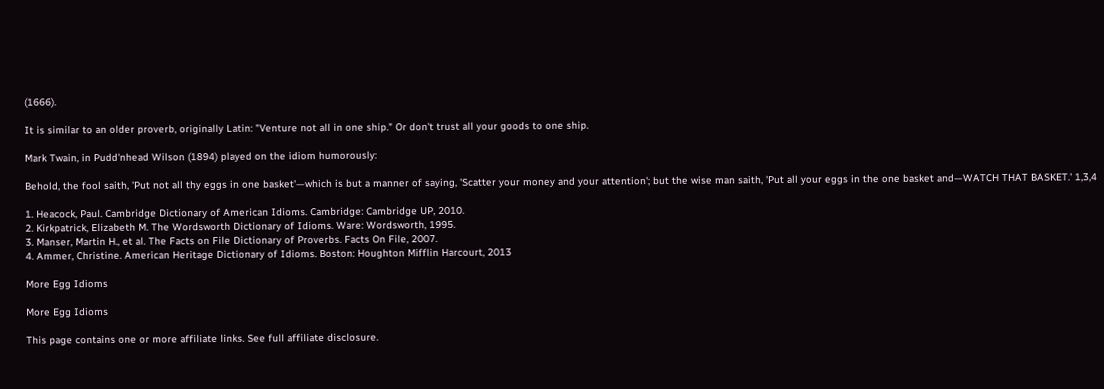(1666).

It is similar to an older proverb, originally Latin: "Venture not all in one ship." Or don't trust all your goods to one ship.

Mark Twain, in Pudd'nhead Wilson (1894) played on the idiom humorously:

Behold, the fool saith, 'Put not all thy eggs in one basket'—which is but a manner of saying, 'Scatter your money and your attention'; but the wise man saith, 'Put all your eggs in the one basket and—WATCH THAT BASKET.' 1,3,4

1. Heacock, Paul. Cambridge Dictionary of American Idioms. Cambridge: Cambridge UP, 2010.
2. Kirkpatrick, Elizabeth M. The Wordsworth Dictionary of Idioms. Ware: Wordsworth, 1995.
3. Manser, Martin H., et al. The Facts on File Dictionary of Proverbs. Facts On File, 2007.
4. Ammer, Christine. American Heritage Dictionary of Idioms. Boston: Houghton Mifflin Harcourt, 2013

More Egg Idioms

More Egg Idioms

This page contains one or more affiliate links. See full affiliate disclosure.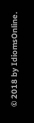© 2018 by IdiomsOnline.